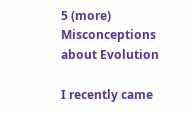5 (more) Misconceptions about Evolution

I recently came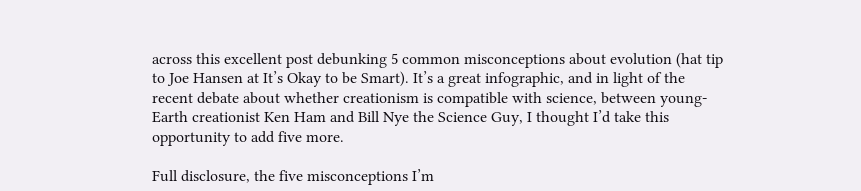across this excellent post debunking 5 common misconceptions about evolution (hat tip to Joe Hansen at It’s Okay to be Smart). It’s a great infographic, and in light of the recent debate about whether creationism is compatible with science, between young-Earth creationist Ken Ham and Bill Nye the Science Guy, I thought I’d take this opportunity to add five more.

Full disclosure, the five misconceptions I’m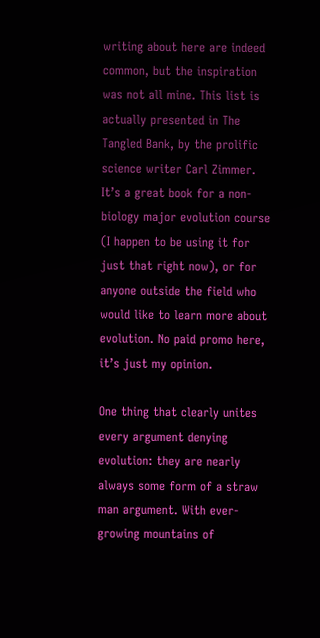writing about here are indeed common, but the inspiration was not all mine. This list is actually presented in The Tangled Bank, by the prolific science writer Carl Zimmer. It’s a great book for a non-biology major evolution course (I happen to be using it for just that right now), or for anyone outside the field who would like to learn more about evolution. No paid promo here, it’s just my opinion.

One thing that clearly unites every argument denying evolution: they are nearly always some form of a straw man argument. With ever-growing mountains of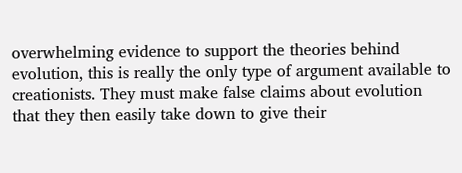overwhelming evidence to support the theories behind evolution, this is really the only type of argument available to creationists. They must make false claims about evolution that they then easily take down to give their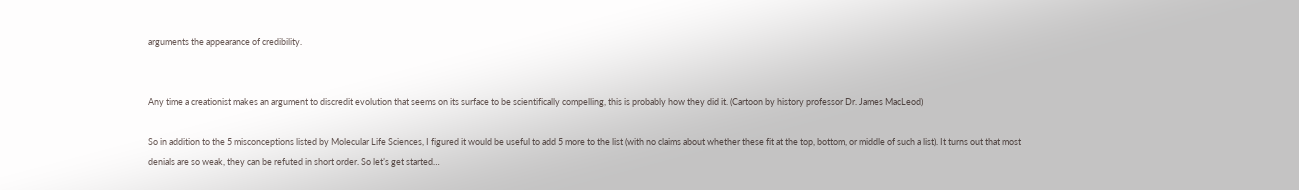arguments the appearance of credibility.


Any time a creationist makes an argument to discredit evolution that seems on its surface to be scientifically compelling, this is probably how they did it. (Cartoon by history professor Dr. James MacLeod)

So in addition to the 5 misconceptions listed by Molecular Life Sciences, I figured it would be useful to add 5 more to the list (with no claims about whether these fit at the top, bottom, or middle of such a list). It turns out that most denials are so weak, they can be refuted in short order. So let’s get started…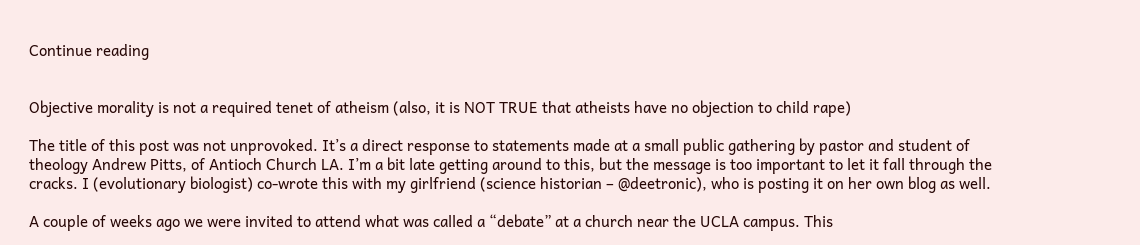Continue reading


Objective morality is not a required tenet of atheism (also, it is NOT TRUE that atheists have no objection to child rape)

The title of this post was not unprovoked. It’s a direct response to statements made at a small public gathering by pastor and student of theology Andrew Pitts, of Antioch Church LA. I’m a bit late getting around to this, but the message is too important to let it fall through the cracks. I (evolutionary biologist) co-wrote this with my girlfriend (science historian – @deetronic), who is posting it on her own blog as well.

A couple of weeks ago we were invited to attend what was called a “debate” at a church near the UCLA campus. This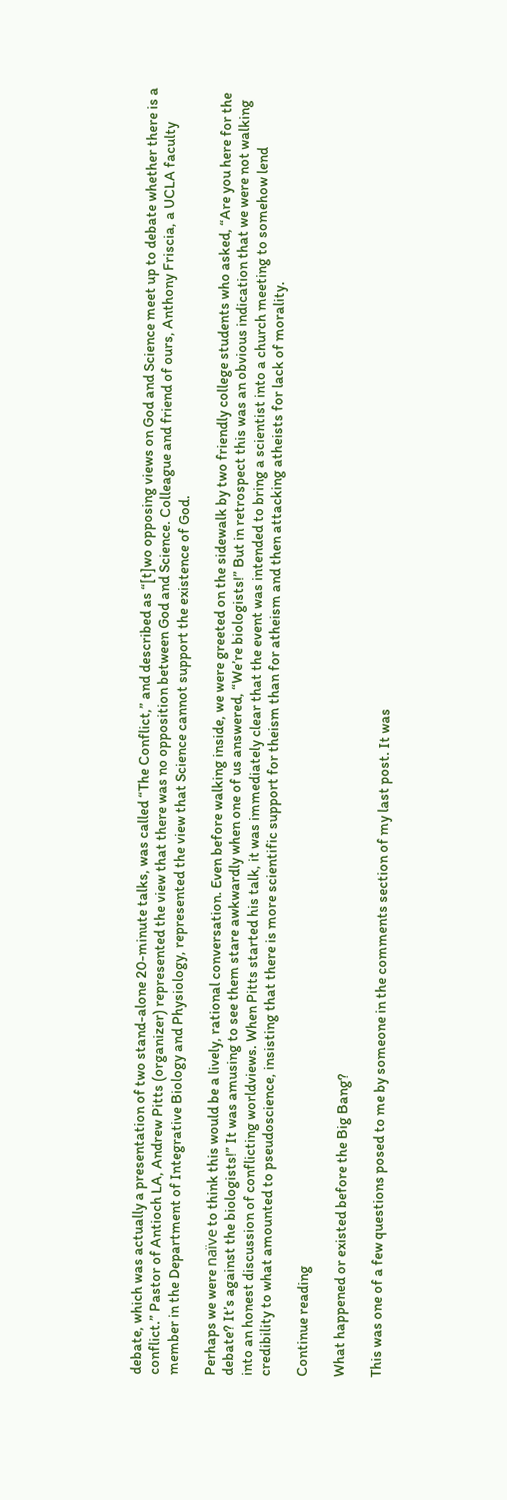debate, which was actually a presentation of two stand-alone 20-minute talks, was called “The Conflict,” and described as “[t]wo opposing views on God and Science meet up to debate whether there is a conflict.” Pastor of Antioch LA, Andrew Pitts (organizer) represented the view that there was no opposition between God and Science. Colleague and friend of ours, Anthony Friscia, a UCLA faculty member in the Department of Integrative Biology and Physiology, represented the view that Science cannot support the existence of God.

Perhaps we were naïve to think this would be a lively, rational conversation. Even before walking inside, we were greeted on the sidewalk by two friendly college students who asked, “Are you here for the debate? It’s against the biologists!” It was amusing to see them stare awkwardly when one of us answered, “We’re biologists!” But in retrospect this was an obvious indication that we were not walking into an honest discussion of conflicting worldviews. When Pitts started his talk, it was immediately clear that the event was intended to bring a scientist into a church meeting to somehow lend credibility to what amounted to pseudoscience, insisting that there is more scientific support for theism than for atheism and then attacking atheists for lack of morality.

Continue reading

What happened or existed before the Big Bang?

This was one of a few questions posed to me by someone in the comments section of my last post. It was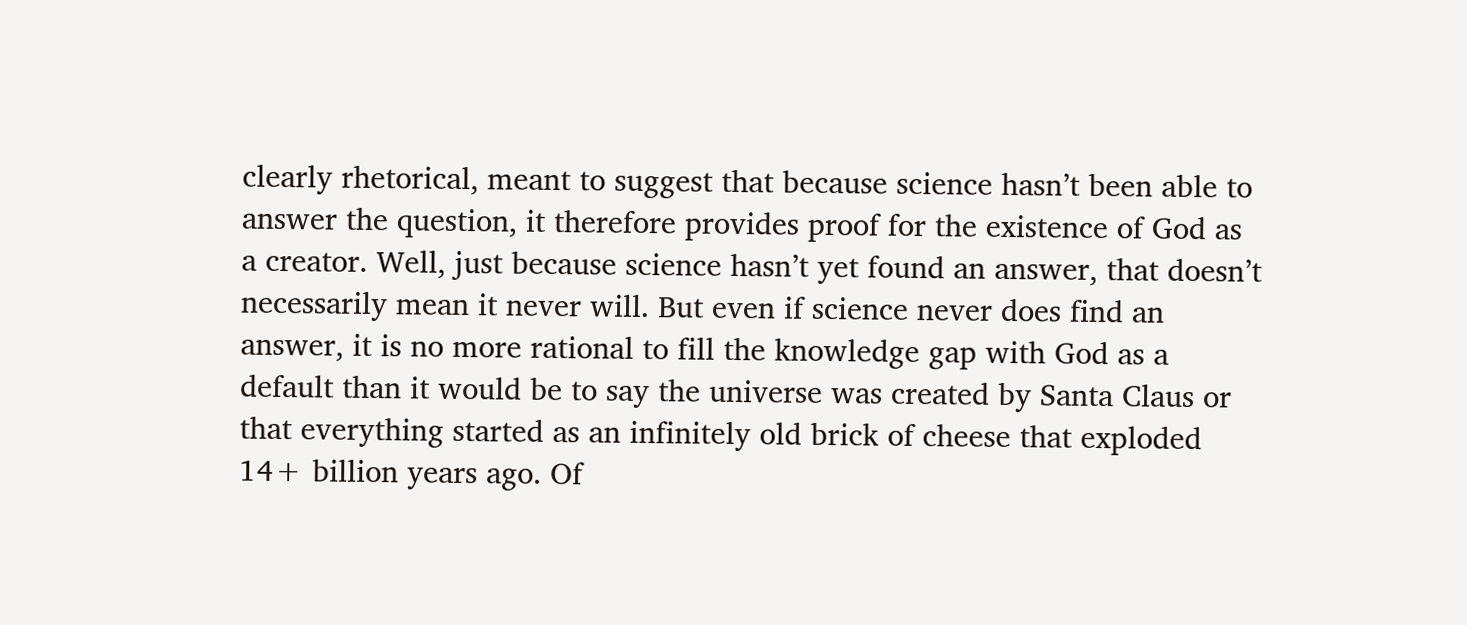clearly rhetorical, meant to suggest that because science hasn’t been able to answer the question, it therefore provides proof for the existence of God as a creator. Well, just because science hasn’t yet found an answer, that doesn’t necessarily mean it never will. But even if science never does find an answer, it is no more rational to fill the knowledge gap with God as a default than it would be to say the universe was created by Santa Claus or that everything started as an infinitely old brick of cheese that exploded 14+ billion years ago. Of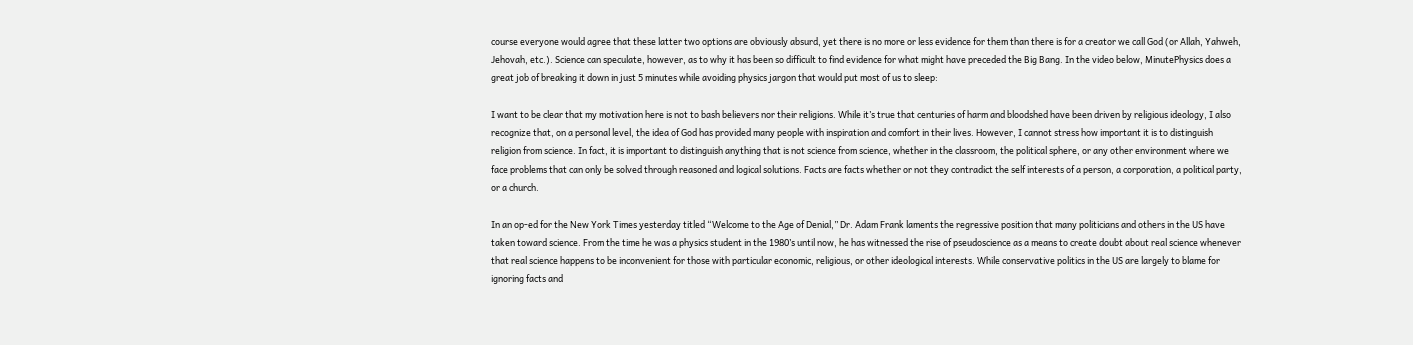course everyone would agree that these latter two options are obviously absurd, yet there is no more or less evidence for them than there is for a creator we call God (or Allah, Yahweh, Jehovah, etc.). Science can speculate, however, as to why it has been so difficult to find evidence for what might have preceded the Big Bang. In the video below, MinutePhysics does a great job of breaking it down in just 5 minutes while avoiding physics jargon that would put most of us to sleep:

I want to be clear that my motivation here is not to bash believers nor their religions. While it’s true that centuries of harm and bloodshed have been driven by religious ideology, I also recognize that, on a personal level, the idea of God has provided many people with inspiration and comfort in their lives. However, I cannot stress how important it is to distinguish religion from science. In fact, it is important to distinguish anything that is not science from science, whether in the classroom, the political sphere, or any other environment where we face problems that can only be solved through reasoned and logical solutions. Facts are facts whether or not they contradict the self interests of a person, a corporation, a political party, or a church.

In an op-ed for the New York Times yesterday titled “Welcome to the Age of Denial,” Dr. Adam Frank laments the regressive position that many politicians and others in the US have taken toward science. From the time he was a physics student in the 1980’s until now, he has witnessed the rise of pseudoscience as a means to create doubt about real science whenever that real science happens to be inconvenient for those with particular economic, religious, or other ideological interests. While conservative politics in the US are largely to blame for ignoring facts and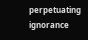perpetuating ignorance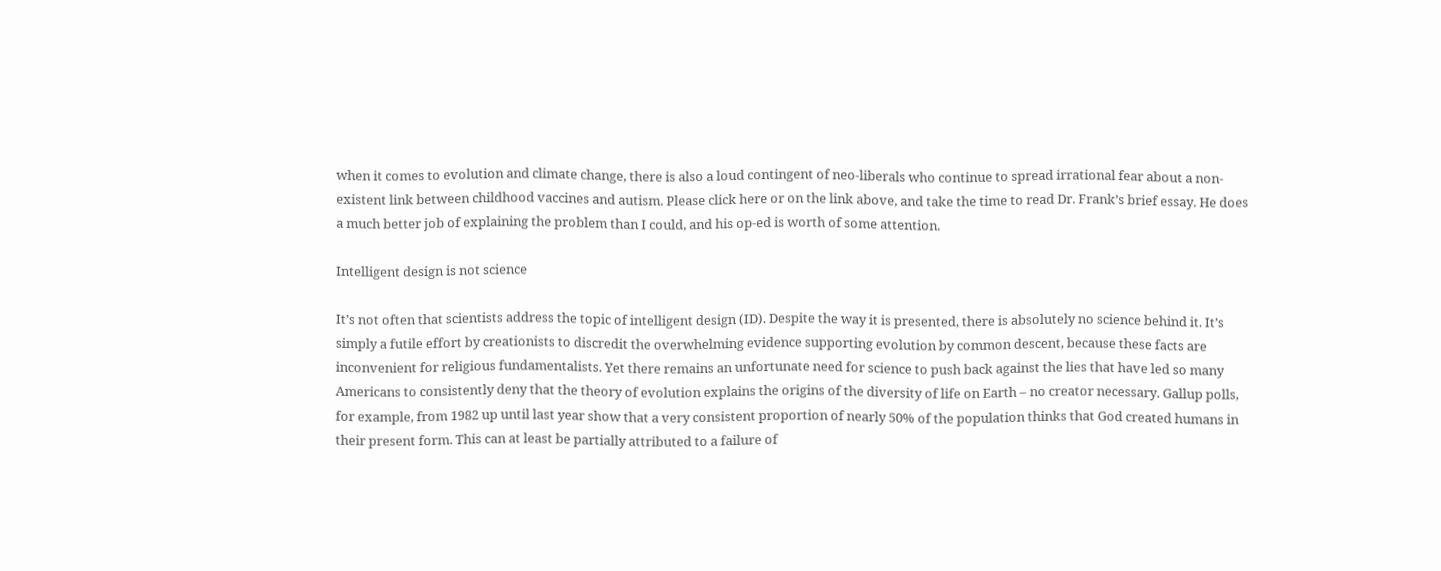when it comes to evolution and climate change, there is also a loud contingent of neo-liberals who continue to spread irrational fear about a non-existent link between childhood vaccines and autism. Please click here or on the link above, and take the time to read Dr. Frank’s brief essay. He does a much better job of explaining the problem than I could, and his op-ed is worth of some attention.

Intelligent design is not science

It’s not often that scientists address the topic of intelligent design (ID). Despite the way it is presented, there is absolutely no science behind it. It’s simply a futile effort by creationists to discredit the overwhelming evidence supporting evolution by common descent, because these facts are inconvenient for religious fundamentalists. Yet there remains an unfortunate need for science to push back against the lies that have led so many Americans to consistently deny that the theory of evolution explains the origins of the diversity of life on Earth – no creator necessary. Gallup polls, for example, from 1982 up until last year show that a very consistent proportion of nearly 50% of the population thinks that God created humans in their present form. This can at least be partially attributed to a failure of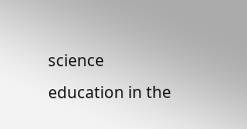science education in the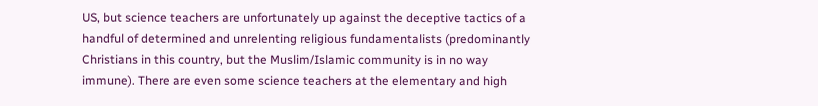US, but science teachers are unfortunately up against the deceptive tactics of a handful of determined and unrelenting religious fundamentalists (predominantly Christians in this country, but the Muslim/Islamic community is in no way immune). There are even some science teachers at the elementary and high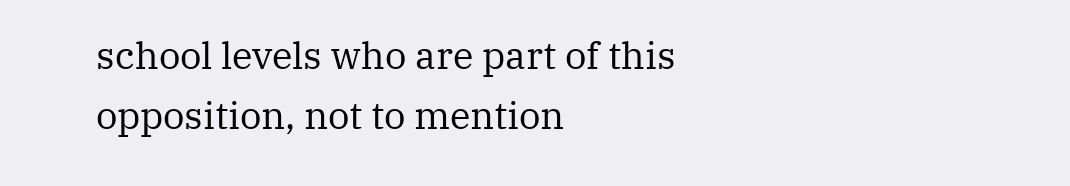school levels who are part of this opposition, not to mention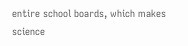entire school boards, which makes science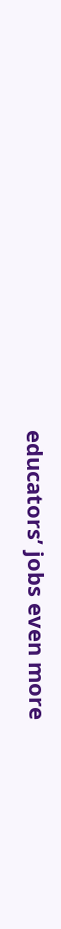educators’ jobs even more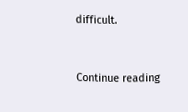difficult.


Continue reading